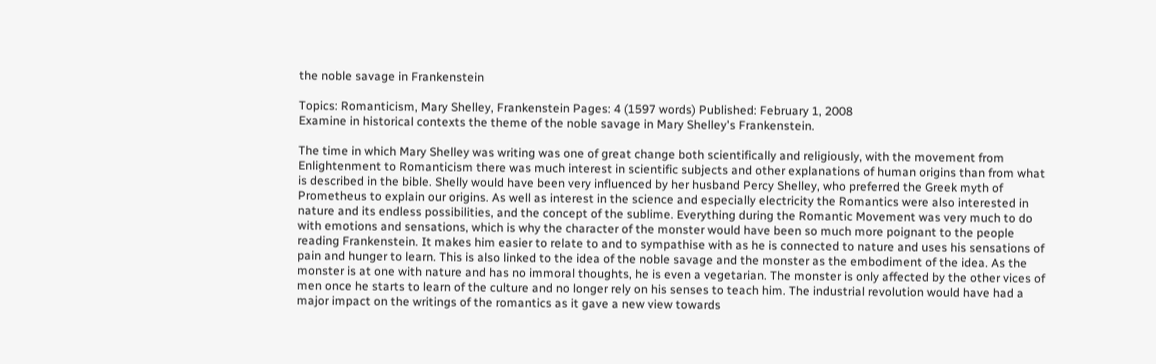the noble savage in Frankenstein

Topics: Romanticism, Mary Shelley, Frankenstein Pages: 4 (1597 words) Published: February 1, 2008
Examine in historical contexts the theme of the noble savage in Mary Shelley's Frankenstein.

The time in which Mary Shelley was writing was one of great change both scientifically and religiously, with the movement from Enlightenment to Romanticism there was much interest in scientific subjects and other explanations of human origins than from what is described in the bible. Shelly would have been very influenced by her husband Percy Shelley, who preferred the Greek myth of Prometheus to explain our origins. As well as interest in the science and especially electricity the Romantics were also interested in nature and its endless possibilities, and the concept of the sublime. Everything during the Romantic Movement was very much to do with emotions and sensations, which is why the character of the monster would have been so much more poignant to the people reading Frankenstein. It makes him easier to relate to and to sympathise with as he is connected to nature and uses his sensations of pain and hunger to learn. This is also linked to the idea of the noble savage and the monster as the embodiment of the idea. As the monster is at one with nature and has no immoral thoughts, he is even a vegetarian. The monster is only affected by the other vices of men once he starts to learn of the culture and no longer rely on his senses to teach him. The industrial revolution would have had a major impact on the writings of the romantics as it gave a new view towards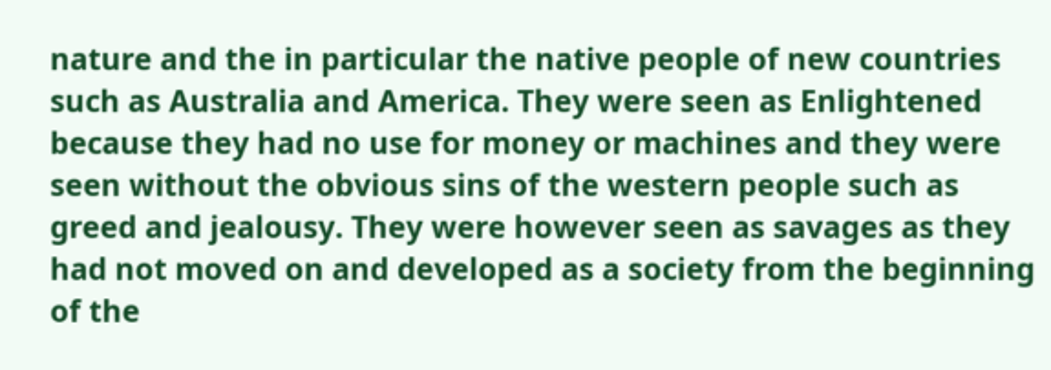nature and the in particular the native people of new countries such as Australia and America. They were seen as Enlightened because they had no use for money or machines and they were seen without the obvious sins of the western people such as greed and jealousy. They were however seen as savages as they had not moved on and developed as a society from the beginning of the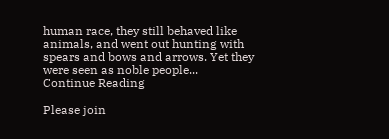human race, they still behaved like animals, and went out hunting with spears and bows and arrows. Yet they were seen as noble people...
Continue Reading

Please join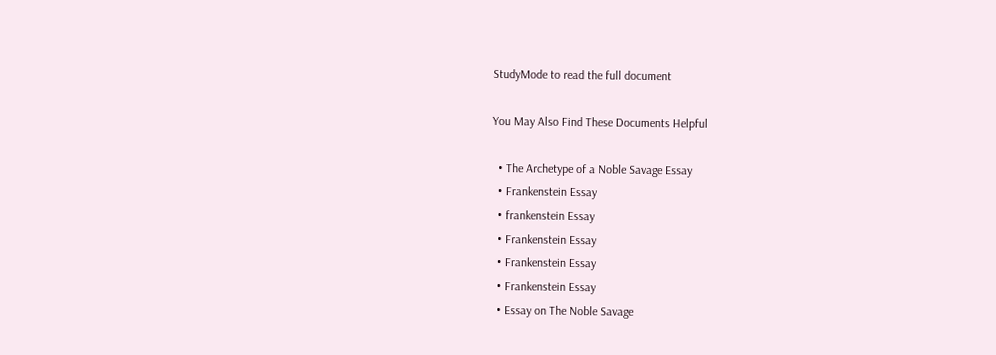StudyMode to read the full document

You May Also Find These Documents Helpful

  • The Archetype of a Noble Savage Essay
  • Frankenstein Essay
  • frankenstein Essay
  • Frankenstein Essay
  • Frankenstein Essay
  • Frankenstein Essay
  • Essay on The Noble Savage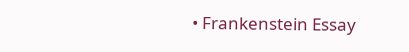• Frankenstein Essay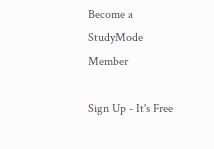Become a StudyMode Member

Sign Up - It's Free